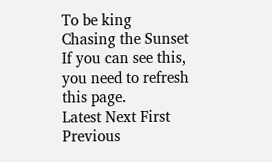To be king
Chasing the Sunset
If you can see this, you need to refresh this page.
Latest Next First Previous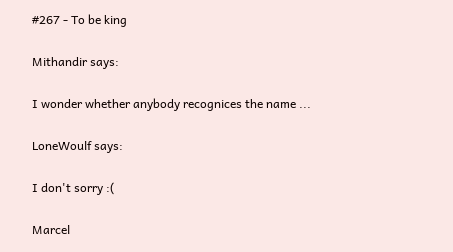#267 - To be king

Mithandir says:

I wonder whether anybody recognices the name ...

LoneWoulf says:

I don't sorry :(

Marcel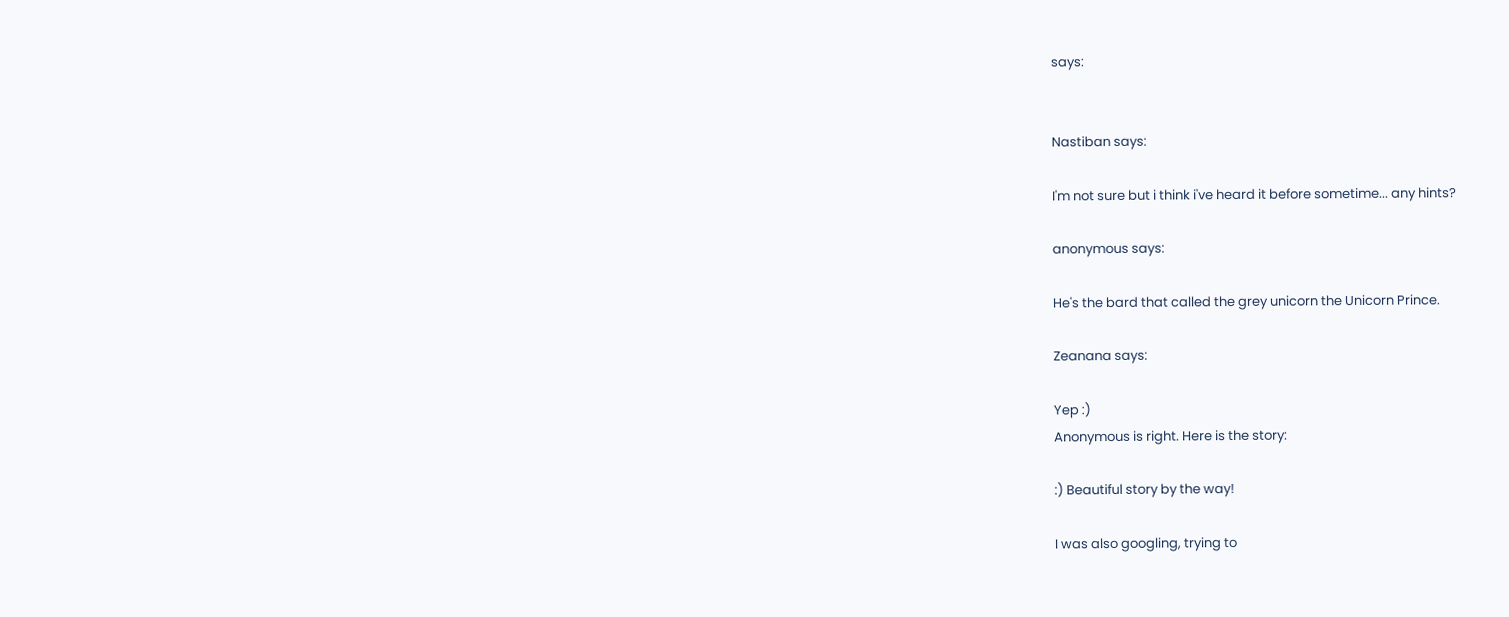says:


Nastiban says:

I'm not sure but i think i've heard it before sometime... any hints?

anonymous says:

He's the bard that called the grey unicorn the Unicorn Prince.

Zeanana says:

Yep :)
Anonymous is right. Here is the story:

:) Beautiful story by the way!

I was also googling, trying to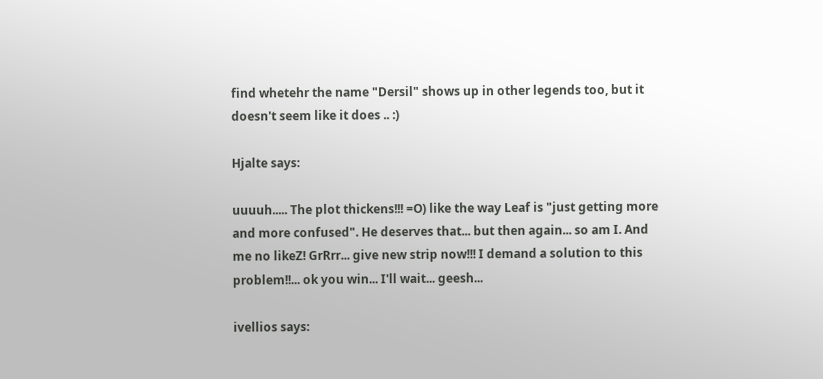find whetehr the name "Dersil" shows up in other legends too, but it doesn't seem like it does .. :)

Hjalte says:

uuuuh..... The plot thickens!!! =O) like the way Leaf is "just getting more and more confused". He deserves that... but then again... so am I. And me no likeZ! GrRrr... give new strip now!!! I demand a solution to this problem!!... ok you win... I'll wait... geesh...

ivellios says: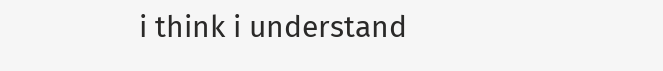i think i understand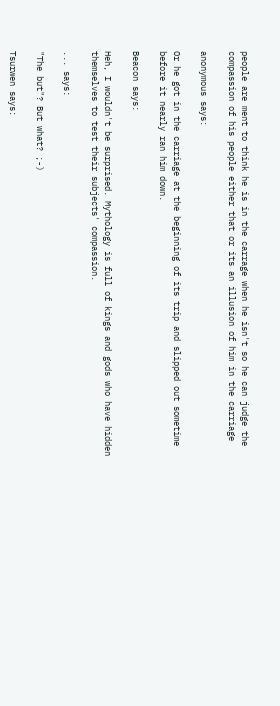people are ment to think he is in the carrage when he isn't so he can judge the compassion of his people either that or its an illusion of him in the carriage

anonymous says:

Or he got in the carriage at the beginning of its trip and slipped out sometime before it nearly ran him down.

Beacon says:

Heh, I wouldn't be surprised. Mythology is full of kings and gods who have hidden themselves to test their subjects' compassion.

... says:

"The but"? But what? ;-)

Tsurwen says: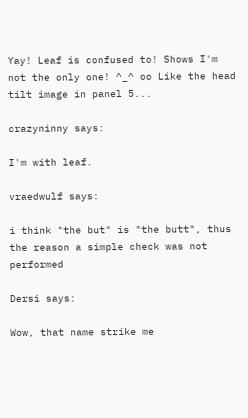Yay! Leaf is confused to! Shows I'm not the only one! ^_^ oo Like the head tilt image in panel 5...

crazyninny says:

I'm with leaf.

vraedwulf says:

i think "the but" is "the butt", thus the reason a simple check was not performed

Dersi says:

Wow, that name strike me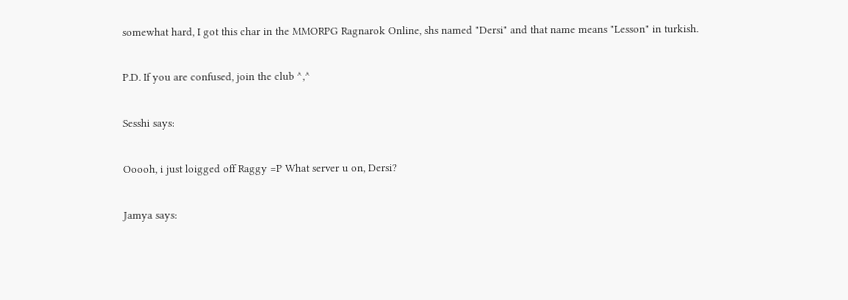somewhat hard, I got this char in the MMORPG Ragnarok Online, shs named "Dersi" and that name means "Lesson" in turkish.

P.D. If you are confused, join the club ^,^

Sesshi says:

Ooooh, i just loigged off Raggy =P What server u on, Dersi?

Jamya says: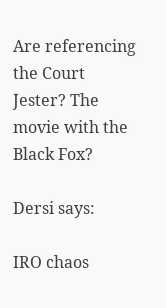Are referencing the Court Jester? The movie with the Black Fox?

Dersi says:

IRO chaos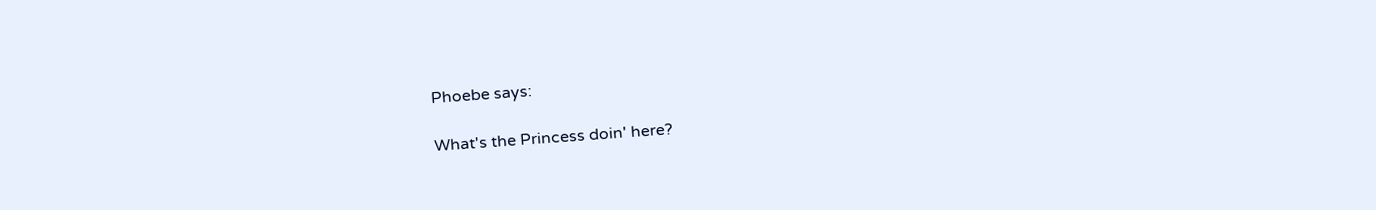Phoebe says:

What's the Princess doin' here?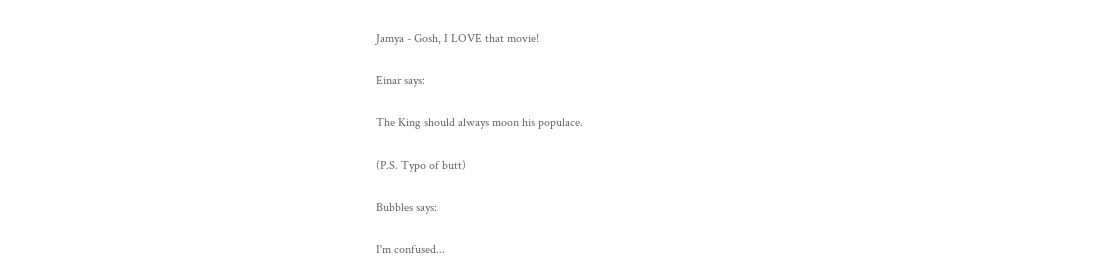Jamya - Gosh, I LOVE that movie!

Einar says:

The King should always moon his populace.

(P.S. Typo of butt)

Bubbles says:

I'm confused...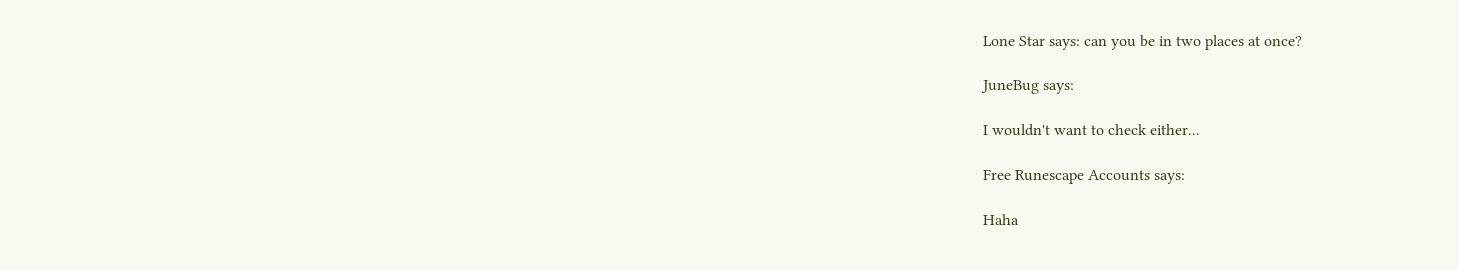Lone Star says: can you be in two places at once?

JuneBug says:

I wouldn't want to check either...

Free Runescape Accounts says:

Haha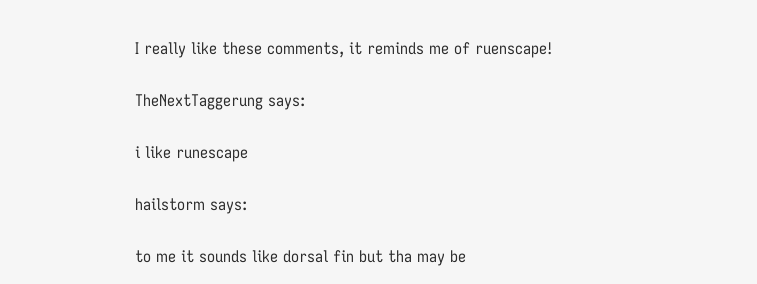I really like these comments, it reminds me of ruenscape!

TheNextTaggerung says:

i like runescape

hailstorm says:

to me it sounds like dorsal fin but tha may be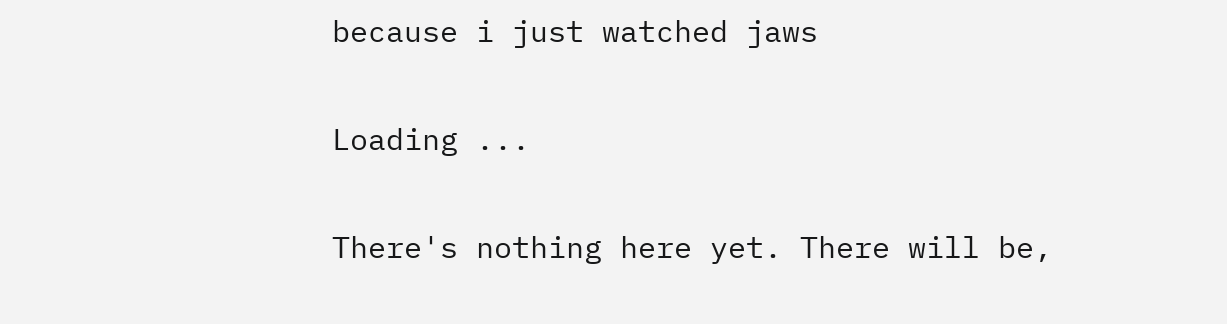because i just watched jaws

Loading ...

There's nothing here yet. There will be,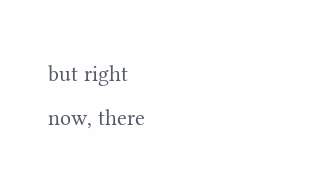but right now, there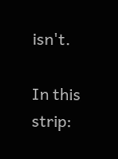isn't.

In this strip: